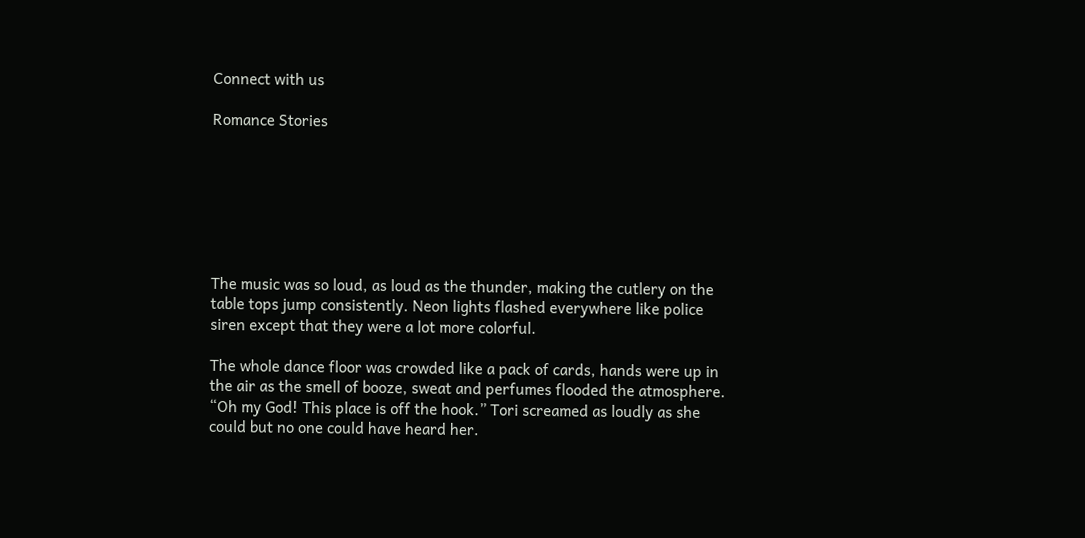Connect with us

Romance Stories







The music was so loud, as loud as the thunder, making the cutlery on the table tops jump consistently. Neon lights flashed everywhere like police siren except that they were a lot more colorful.

The whole dance floor was crowded like a pack of cards, hands were up in the air as the smell of booze, sweat and perfumes flooded the atmosphere.
“Oh my God! This place is off the hook.” Tori screamed as loudly as she could but no one could have heard her.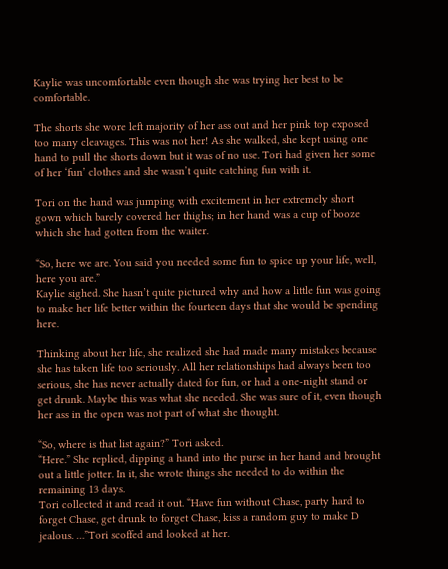Kaylie was uncomfortable even though she was trying her best to be comfortable.

The shorts she wore left majority of her ass out and her pink top exposed too many cleavages. This was not her! As she walked, she kept using one hand to pull the shorts down but it was of no use. Tori had given her some of her ‘fun’ clothes and she wasn’t quite catching fun with it.

Tori on the hand was jumping with excitement in her extremely short gown which barely covered her thighs; in her hand was a cup of booze which she had gotten from the waiter.

“So, here we are. You said you needed some fun to spice up your life, well, here you are.”
Kaylie sighed. She hasn’t quite pictured why and how a little fun was going to make her life better within the fourteen days that she would be spending here.

Thinking about her life, she realized she had made many mistakes because she has taken life too seriously. All her relationships had always been too serious, she has never actually dated for fun, or had a one-night stand or get drunk. Maybe this was what she needed. She was sure of it, even though her ass in the open was not part of what she thought.

“So, where is that list again?” Tori asked.
“Here.” She replied, dipping a hand into the purse in her hand and brought out a little jotter. In it, she wrote things she needed to do within the remaining 13 days.
Tori collected it and read it out. “Have fun without Chase, party hard to forget Chase, get drunk to forget Chase, kiss a random guy to make D jealous. …”Tori scoffed and looked at her.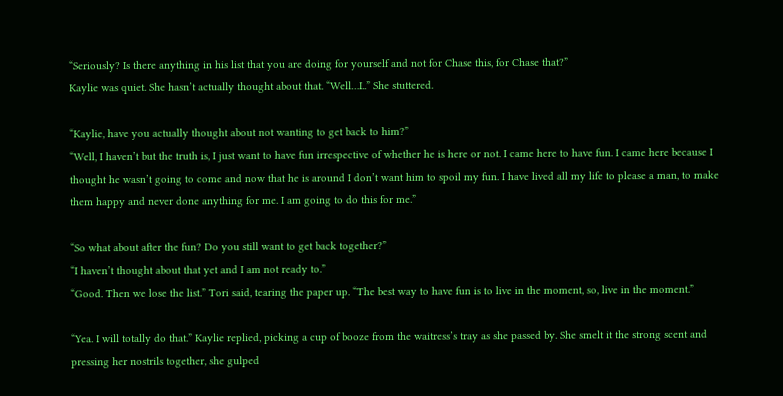“Seriously? Is there anything in his list that you are doing for yourself and not for Chase this, for Chase that?”
Kaylie was quiet. She hasn’t actually thought about that. “Well…I..” She stuttered.

“Kaylie, have you actually thought about not wanting to get back to him?”
“Well, I haven’t but the truth is, I just want to have fun irrespective of whether he is here or not. I came here to have fun. I came here because I thought he wasn’t going to come and now that he is around I don’t want him to spoil my fun. I have lived all my life to please a man, to make them happy and never done anything for me. I am going to do this for me.”

“So what about after the fun? Do you still want to get back together?”
“I haven’t thought about that yet and I am not ready to.”
“Good. Then we lose the list.” Tori said, tearing the paper up. “The best way to have fun is to live in the moment, so, live in the moment.”

“Yea. I will totally do that.” Kaylie replied, picking a cup of booze from the waitress’s tray as she passed by. She smelt it the strong scent and pressing her nostrils together, she gulped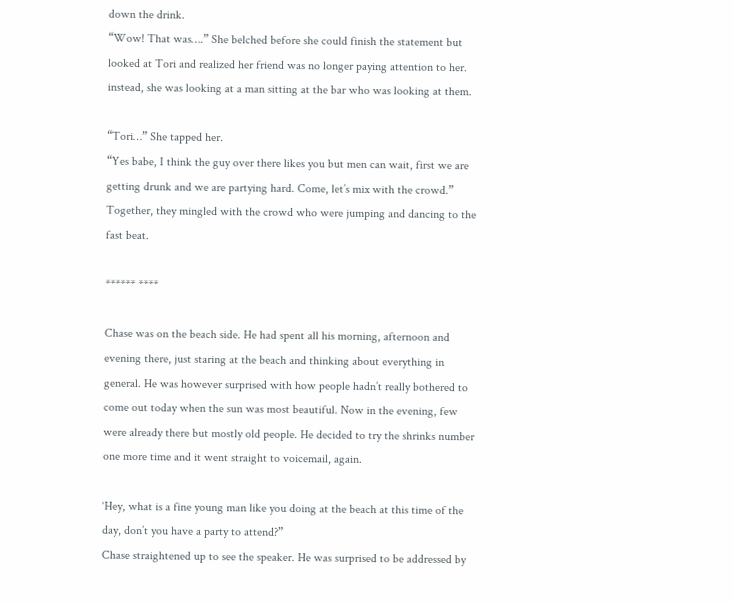down the drink.
“Wow! That was….” She belched before she could finish the statement but looked at Tori and realized her friend was no longer paying attention to her. instead, she was looking at a man sitting at the bar who was looking at them.

“Tori…” She tapped her.
“Yes babe, I think the guy over there likes you but men can wait, first we are getting drunk and we are partying hard. Come, let’s mix with the crowd.” Together, they mingled with the crowd who were jumping and dancing to the fast beat.

****** ****

Chase was on the beach side. He had spent all his morning, afternoon and evening there, just staring at the beach and thinking about everything in general. He was however surprised with how people hadn’t really bothered to come out today when the sun was most beautiful. Now in the evening, few were already there but mostly old people. He decided to try the shrinks number one more time and it went straight to voicemail, again.

‘Hey, what is a fine young man like you doing at the beach at this time of the day, don’t you have a party to attend?”
Chase straightened up to see the speaker. He was surprised to be addressed by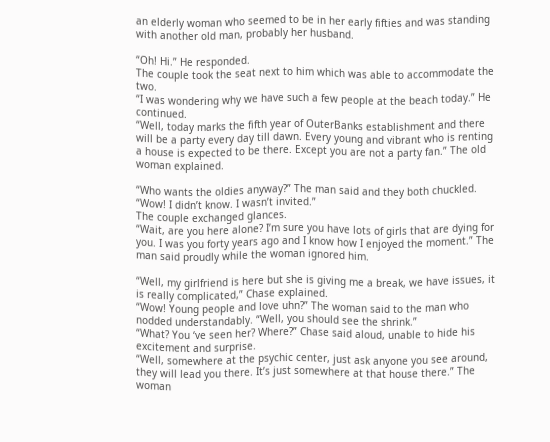an elderly woman who seemed to be in her early fifties and was standing with another old man, probably her husband.

“Oh! Hi.” He responded.
The couple took the seat next to him which was able to accommodate the two.
“I was wondering why we have such a few people at the beach today.” He continued.
“Well, today marks the fifth year of OuterBanks establishment and there will be a party every day till dawn. Every young and vibrant who is renting a house is expected to be there. Except you are not a party fan.” The old woman explained.

“Who wants the oldies anyway?” The man said and they both chuckled.
“Wow! I didn’t know. I wasn’t invited.”
The couple exchanged glances.
“Wait, are you here alone? I’m sure you have lots of girls that are dying for you. I was you forty years ago and I know how I enjoyed the moment.” The man said proudly while the woman ignored him.

“Well, my girlfriend is here but she is giving me a break, we have issues, it is really complicated,” Chase explained.
“Wow! Young people and love uhn?” The woman said to the man who nodded understandably. “Well, you should see the shrink.”
“What? You ‘ve seen her? Where?” Chase said aloud, unable to hide his excitement and surprise.
“Well, somewhere at the psychic center, just ask anyone you see around, they will lead you there. It’s just somewhere at that house there.” The woman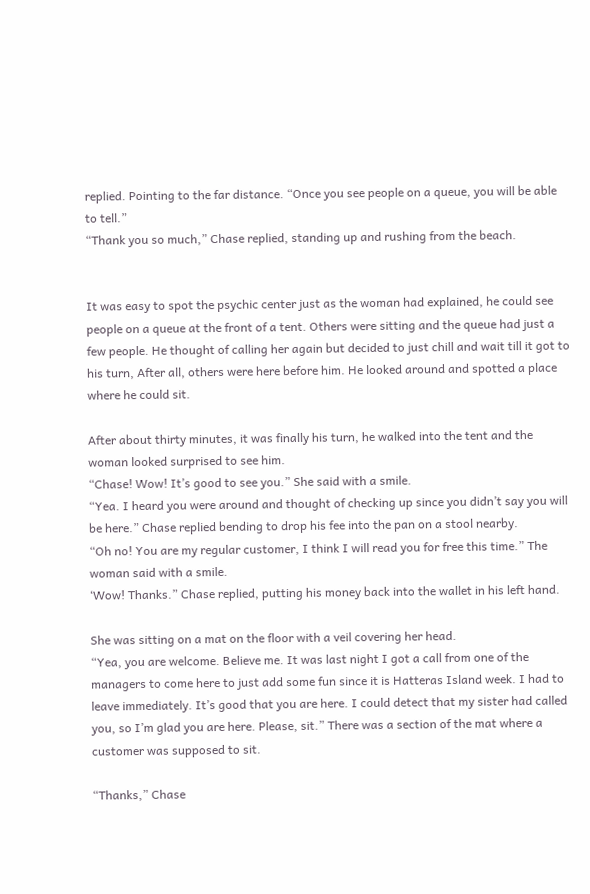replied. Pointing to the far distance. “Once you see people on a queue, you will be able to tell.”
“Thank you so much,” Chase replied, standing up and rushing from the beach.


It was easy to spot the psychic center just as the woman had explained, he could see people on a queue at the front of a tent. Others were sitting and the queue had just a few people. He thought of calling her again but decided to just chill and wait till it got to his turn, After all, others were here before him. He looked around and spotted a place where he could sit.

After about thirty minutes, it was finally his turn, he walked into the tent and the woman looked surprised to see him.
“Chase! Wow! It’s good to see you.” She said with a smile.
“Yea. I heard you were around and thought of checking up since you didn’t say you will be here.” Chase replied bending to drop his fee into the pan on a stool nearby.
“Oh no! You are my regular customer, I think I will read you for free this time.” The woman said with a smile.
‘Wow! Thanks.” Chase replied, putting his money back into the wallet in his left hand.

She was sitting on a mat on the floor with a veil covering her head.
“Yea, you are welcome. Believe me. It was last night I got a call from one of the managers to come here to just add some fun since it is Hatteras Island week. I had to leave immediately. It’s good that you are here. I could detect that my sister had called you, so I’m glad you are here. Please, sit.” There was a section of the mat where a customer was supposed to sit.

“Thanks,” Chase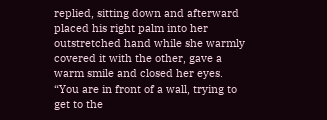replied, sitting down and afterward placed his right palm into her outstretched hand while she warmly covered it with the other, gave a warm smile and closed her eyes.
“You are in front of a wall, trying to get to the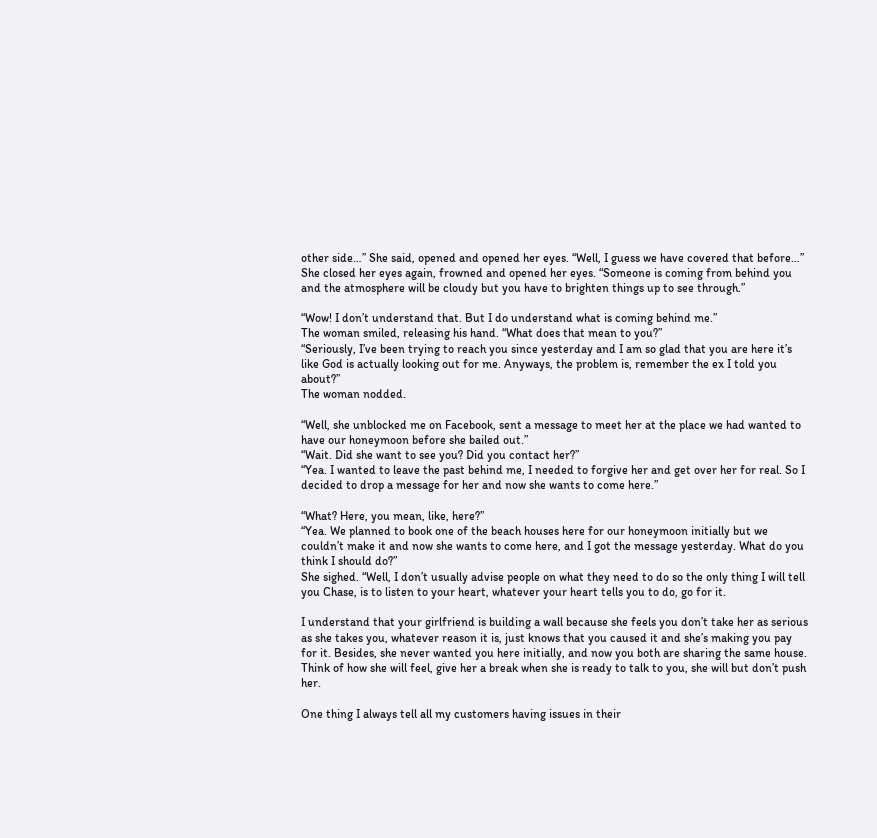other side…” She said, opened and opened her eyes. “Well, I guess we have covered that before…” She closed her eyes again, frowned and opened her eyes. “Someone is coming from behind you and the atmosphere will be cloudy but you have to brighten things up to see through.”

“Wow! I don’t understand that. But I do understand what is coming behind me.”
The woman smiled, releasing his hand. “What does that mean to you?”
“Seriously, I’ve been trying to reach you since yesterday and I am so glad that you are here it’s like God is actually looking out for me. Anyways, the problem is, remember the ex I told you about?”
The woman nodded.

“Well, she unblocked me on Facebook, sent a message to meet her at the place we had wanted to have our honeymoon before she bailed out.”
“Wait. Did she want to see you? Did you contact her?”
“Yea. I wanted to leave the past behind me, I needed to forgive her and get over her for real. So I decided to drop a message for her and now she wants to come here.”

“What? Here, you mean, like, here?”
“Yea. We planned to book one of the beach houses here for our honeymoon initially but we couldn’t make it and now she wants to come here, and I got the message yesterday. What do you think I should do?”
She sighed. “Well, I don’t usually advise people on what they need to do so the only thing I will tell you Chase, is to listen to your heart, whatever your heart tells you to do, go for it.

I understand that your girlfriend is building a wall because she feels you don’t take her as serious as she takes you, whatever reason it is, just knows that you caused it and she’s making you pay for it. Besides, she never wanted you here initially, and now you both are sharing the same house. Think of how she will feel, give her a break when she is ready to talk to you, she will but don’t push her.

One thing I always tell all my customers having issues in their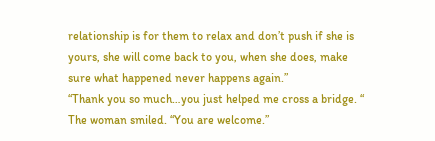relationship is for them to relax and don’t push if she is yours, she will come back to you, when she does, make sure what happened never happens again.”
“Thank you so much…you just helped me cross a bridge. “
The woman smiled. “You are welcome.”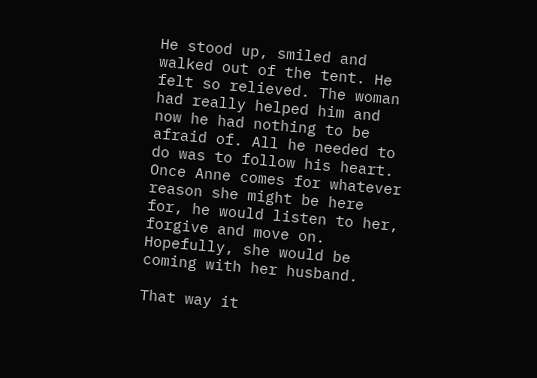He stood up, smiled and walked out of the tent. He felt so relieved. The woman had really helped him and now he had nothing to be afraid of. All he needed to do was to follow his heart. Once Anne comes for whatever reason she might be here for, he would listen to her, forgive and move on. Hopefully, she would be coming with her husband.

That way it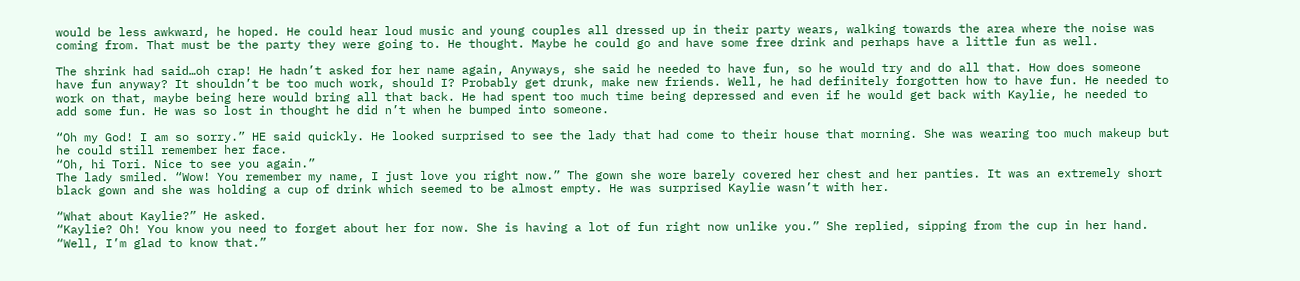would be less awkward, he hoped. He could hear loud music and young couples all dressed up in their party wears, walking towards the area where the noise was coming from. That must be the party they were going to. He thought. Maybe he could go and have some free drink and perhaps have a little fun as well.

The shrink had said…oh crap! He hadn’t asked for her name again, Anyways, she said he needed to have fun, so he would try and do all that. How does someone have fun anyway? It shouldn’t be too much work, should I? Probably get drunk, make new friends. Well, he had definitely forgotten how to have fun. He needed to work on that, maybe being here would bring all that back. He had spent too much time being depressed and even if he would get back with Kaylie, he needed to add some fun. He was so lost in thought he did n’t when he bumped into someone.

“Oh my God! I am so sorry.” HE said quickly. He looked surprised to see the lady that had come to their house that morning. She was wearing too much makeup but he could still remember her face.
“Oh, hi Tori. Nice to see you again.”
The lady smiled. “Wow! You remember my name, I just love you right now.” The gown she wore barely covered her chest and her panties. It was an extremely short black gown and she was holding a cup of drink which seemed to be almost empty. He was surprised Kaylie wasn’t with her.

“What about Kaylie?” He asked.
“Kaylie? Oh! You know you need to forget about her for now. She is having a lot of fun right now unlike you.” She replied, sipping from the cup in her hand.
“Well, I’m glad to know that.”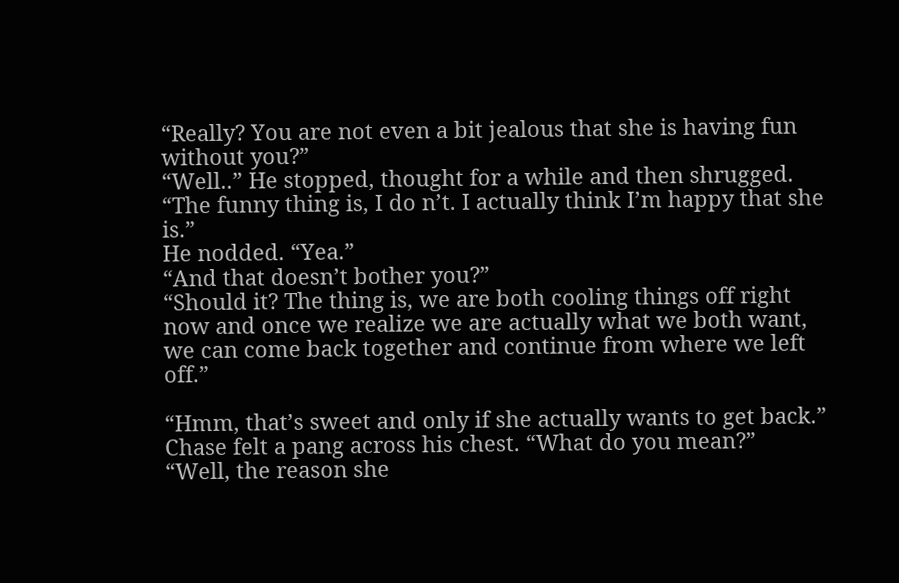“Really? You are not even a bit jealous that she is having fun without you?”
“Well..” He stopped, thought for a while and then shrugged. “The funny thing is, I do n’t. I actually think I’m happy that she is.”
He nodded. “Yea.”
“And that doesn’t bother you?”
“Should it? The thing is, we are both cooling things off right now and once we realize we are actually what we both want, we can come back together and continue from where we left off.”

“Hmm, that’s sweet and only if she actually wants to get back.”
Chase felt a pang across his chest. “What do you mean?”
“Well, the reason she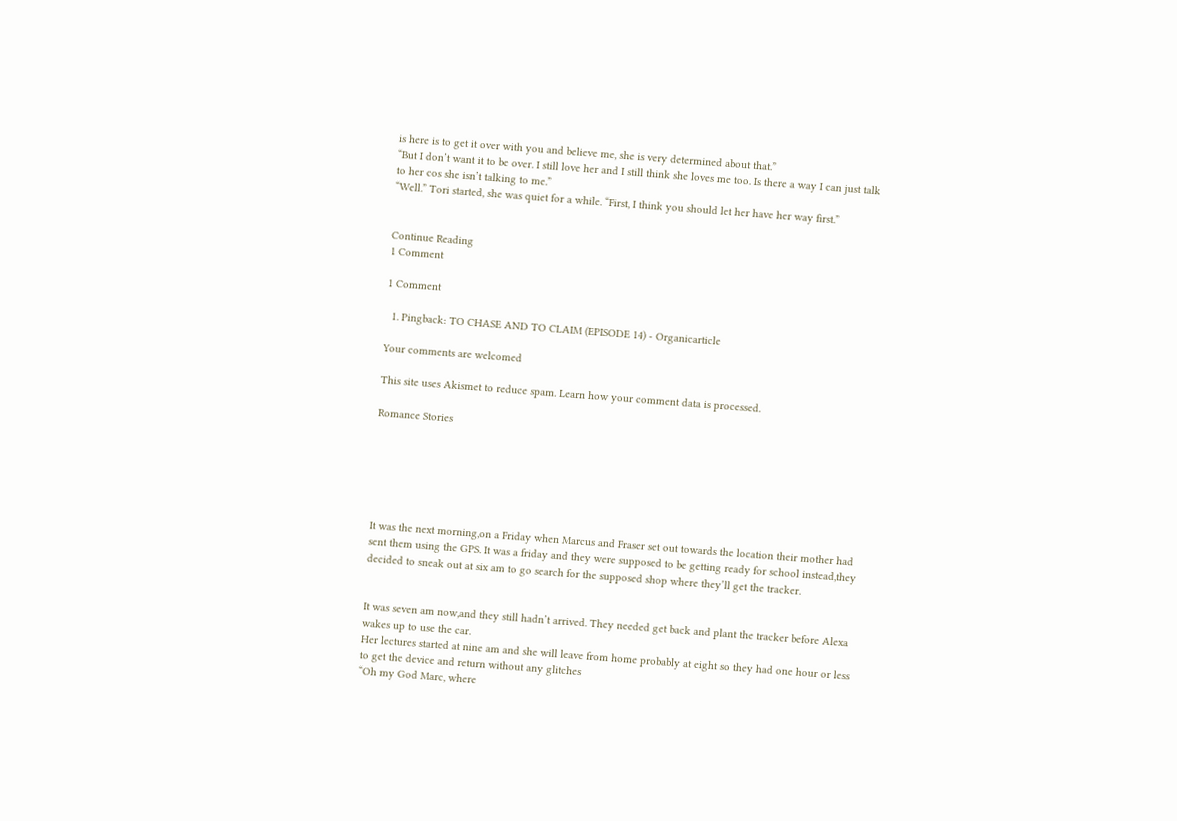is here is to get it over with you and believe me, she is very determined about that.”
“But I don’t want it to be over. I still love her and I still think she loves me too. Is there a way I can just talk to her cos she isn’t talking to me.”
“Well.” Tori started, she was quiet for a while. “First, I think you should let her have her way first.”


Continue Reading
1 Comment

1 Comment

  1. Pingback: TO CHASE AND TO CLAIM (EPISODE 14) - Organicarticle

Your comments are welcomed

This site uses Akismet to reduce spam. Learn how your comment data is processed.

Romance Stories






It was the next morning,on a Friday when Marcus and Fraser set out towards the location their mother had sent them using the GPS. It was a friday and they were supposed to be getting ready for school instead,they decided to sneak out at six am to go search for the supposed shop where they’ll get the tracker.


It was seven am now,and they still hadn’t arrived. They needed get back and plant the tracker before Alexa wakes up to use the car.
Her lectures started at nine am and she will leave from home probably at eight so they had one hour or less to get the device and return without any glitches
“Oh my God Marc, where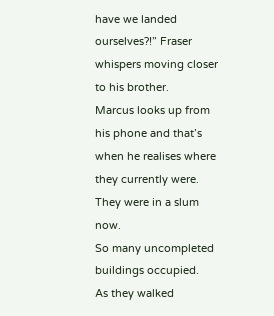have we landed ourselves?!” Fraser whispers moving closer to his brother.
Marcus looks up from his phone and that’s when he realises where they currently were.
They were in a slum now.
So many uncompleted buildings occupied.
As they walked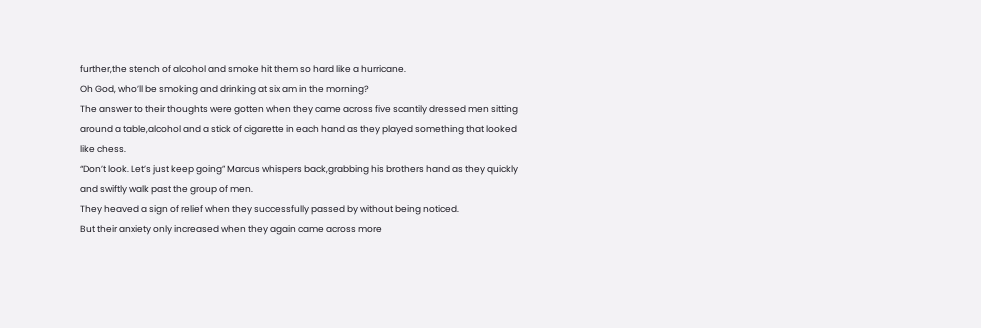further,the stench of alcohol and smoke hit them so hard like a hurricane.
Oh God, who’ll be smoking and drinking at six am in the morning?
The answer to their thoughts were gotten when they came across five scantily dressed men sitting around a table,alcohol and a stick of cigarette in each hand as they played something that looked like chess.
“Don’t look. Let’s just keep going” Marcus whispers back,grabbing his brothers hand as they quickly and swiftly walk past the group of men.
They heaved a sign of relief when they successfully passed by without being noticed.
But their anxiety only increased when they again came across more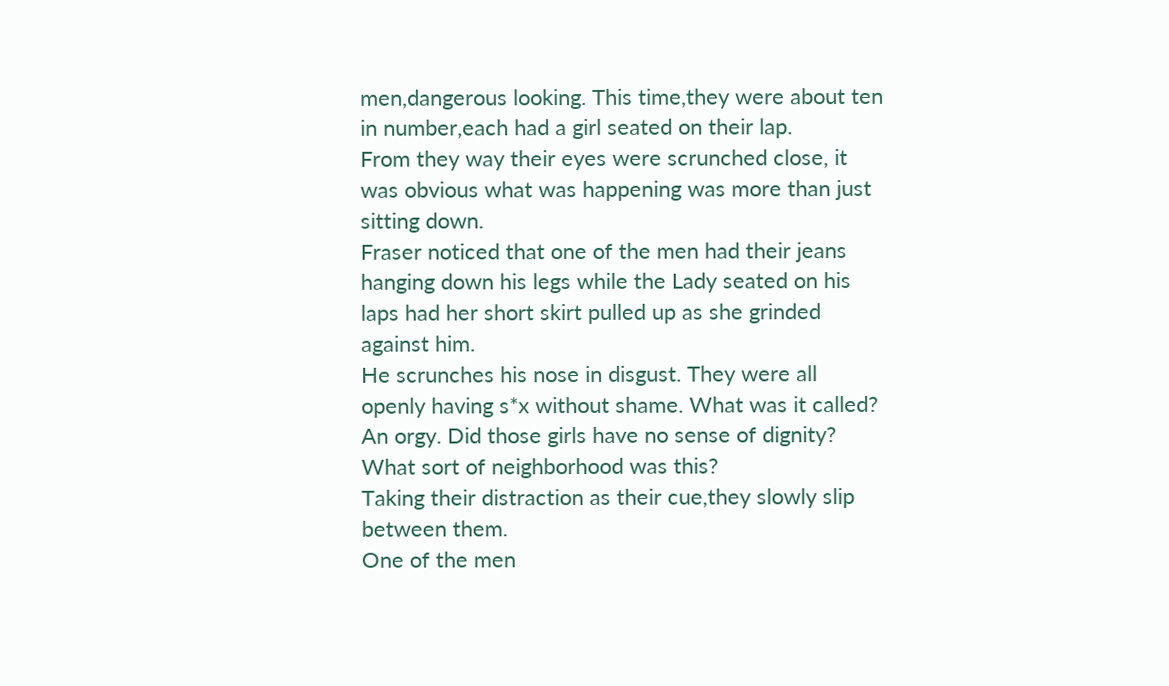men,dangerous looking. This time,they were about ten in number,each had a girl seated on their lap.
From they way their eyes were scrunched close, it was obvious what was happening was more than just sitting down.
Fraser noticed that one of the men had their jeans hanging down his legs while the Lady seated on his laps had her short skirt pulled up as she grinded against him.
He scrunches his nose in disgust. They were all openly having s*x without shame. What was it called?
An orgy. Did those girls have no sense of dignity?
What sort of neighborhood was this?
Taking their distraction as their cue,they slowly slip between them.
One of the men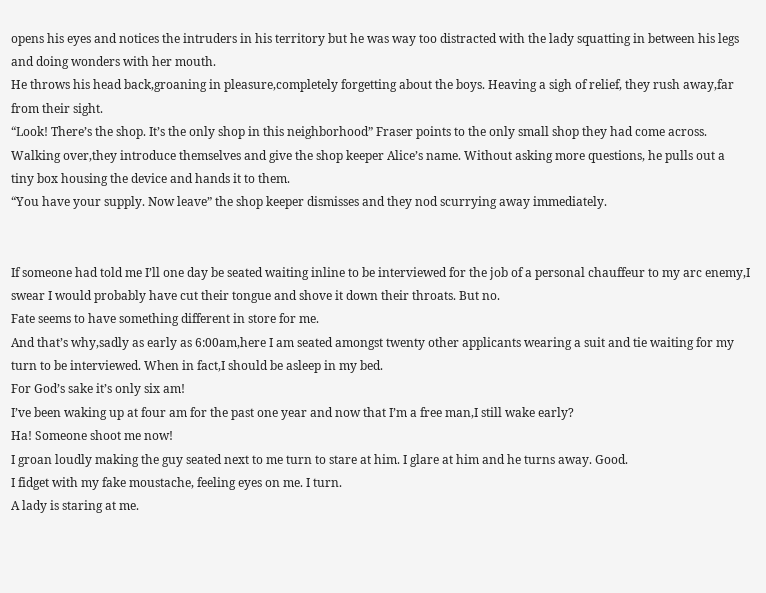opens his eyes and notices the intruders in his territory but he was way too distracted with the lady squatting in between his legs and doing wonders with her mouth.
He throws his head back,groaning in pleasure,completely forgetting about the boys. Heaving a sigh of relief, they rush away,far from their sight.
“Look! There’s the shop. It’s the only shop in this neighborhood” Fraser points to the only small shop they had come across.
Walking over,they introduce themselves and give the shop keeper Alice’s name. Without asking more questions, he pulls out a tiny box housing the device and hands it to them.
“You have your supply. Now leave” the shop keeper dismisses and they nod scurrying away immediately.


If someone had told me I’ll one day be seated waiting inline to be interviewed for the job of a personal chauffeur to my arc enemy,I swear I would probably have cut their tongue and shove it down their throats. But no.
Fate seems to have something different in store for me.
And that’s why,sadly as early as 6:00am,here I am seated amongst twenty other applicants wearing a suit and tie waiting for my turn to be interviewed. When in fact,I should be asleep in my bed.
For God’s sake it’s only six am!
I’ve been waking up at four am for the past one year and now that I’m a free man,I still wake early?
Ha! Someone shoot me now!
I groan loudly making the guy seated next to me turn to stare at him. I glare at him and he turns away. Good.
I fidget with my fake moustache, feeling eyes on me. I turn.
A lady is staring at me.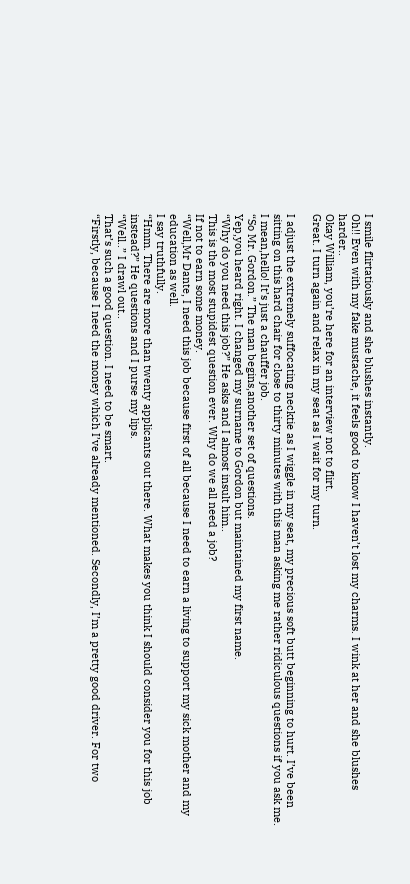I smile flirtatiously and she blushes instantly.
Oh!! Even with my fake mustache, it feels good to know I haven’t lost my charms. I wink at her and she blushes harder..
Okay William, you’re here for an interview not to flirt.
Great. I turn again and relax in my seat as I wait for my turn.

I adjust the extremely suffocating necktie as I wiggle in my seat, my precious soft butt beginning to hurt. I’ve been sitting on this hard chair for close to thirty minutes with this man asking me rather ridiculous questions if you ask me.
I mean,hello! It’s just a chauffer job.
“So Mr. Gordon.” The man begins,another set of questions.
Yep,you heard right. I changed my surname to Gordon but maintained my first name.
“Why do you need this job?” He asks and I almost insult him..
This is the most stupidest question ever. Why do we all need a job?
If not to earn some money.
“Well,Mr Dante, I need this job because first of all because I need to earn a living to support my sick mother and my education as well.
I say truthfully.
“Hmm. There are more than twenty applicants out there. What makes you think I should consider you for this job instead?” He questions and I purse my lips.
“Well..” I drawl out..
That’s such a good question. I need to be smart.
“Firstly, because I need the money which I’ve already mentioned. Secondly, I’m a pretty good driver. For two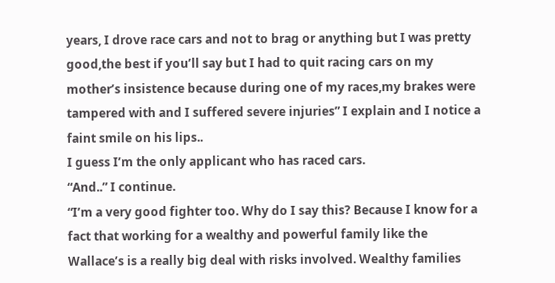years, I drove race cars and not to brag or anything but I was pretty good,the best if you’ll say but I had to quit racing cars on my mother’s insistence because during one of my races,my brakes were tampered with and I suffered severe injuries” I explain and I notice a faint smile on his lips..
I guess I’m the only applicant who has raced cars.
“And..” I continue.
“I’m a very good fighter too. Why do I say this? Because I know for a fact that working for a wealthy and powerful family like the Wallace’s is a really big deal with risks involved. Wealthy families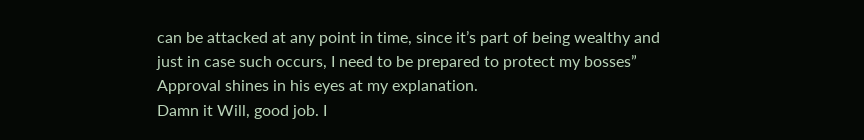can be attacked at any point in time, since it’s part of being wealthy and just in case such occurs, I need to be prepared to protect my bosses”
Approval shines in his eyes at my explanation.
Damn it Will, good job. I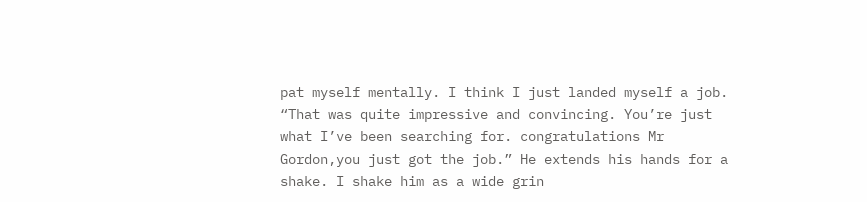pat myself mentally. I think I just landed myself a job.
“That was quite impressive and convincing. You’re just what I’ve been searching for. congratulations Mr Gordon,you just got the job.” He extends his hands for a shake. I shake him as a wide grin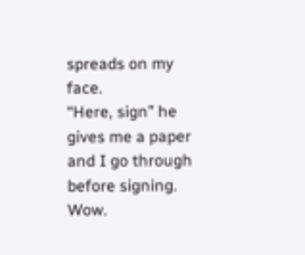spreads on my face.
“Here, sign” he gives me a paper and I go through before signing.
Wow.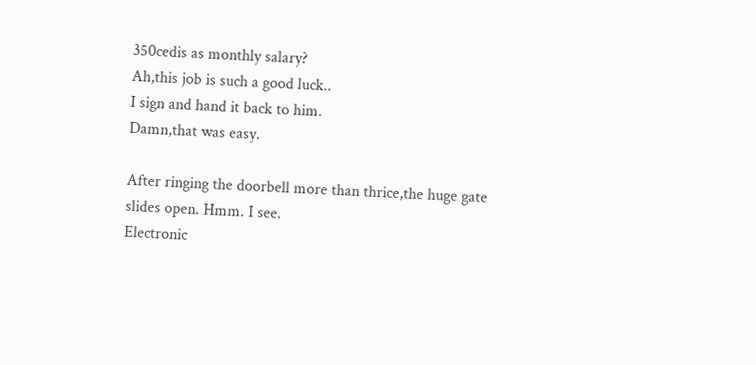350cedis as monthly salary?
Ah,this job is such a good luck..
I sign and hand it back to him.
Damn,that was easy.

After ringing the doorbell more than thrice,the huge gate slides open. Hmm. I see.
Electronic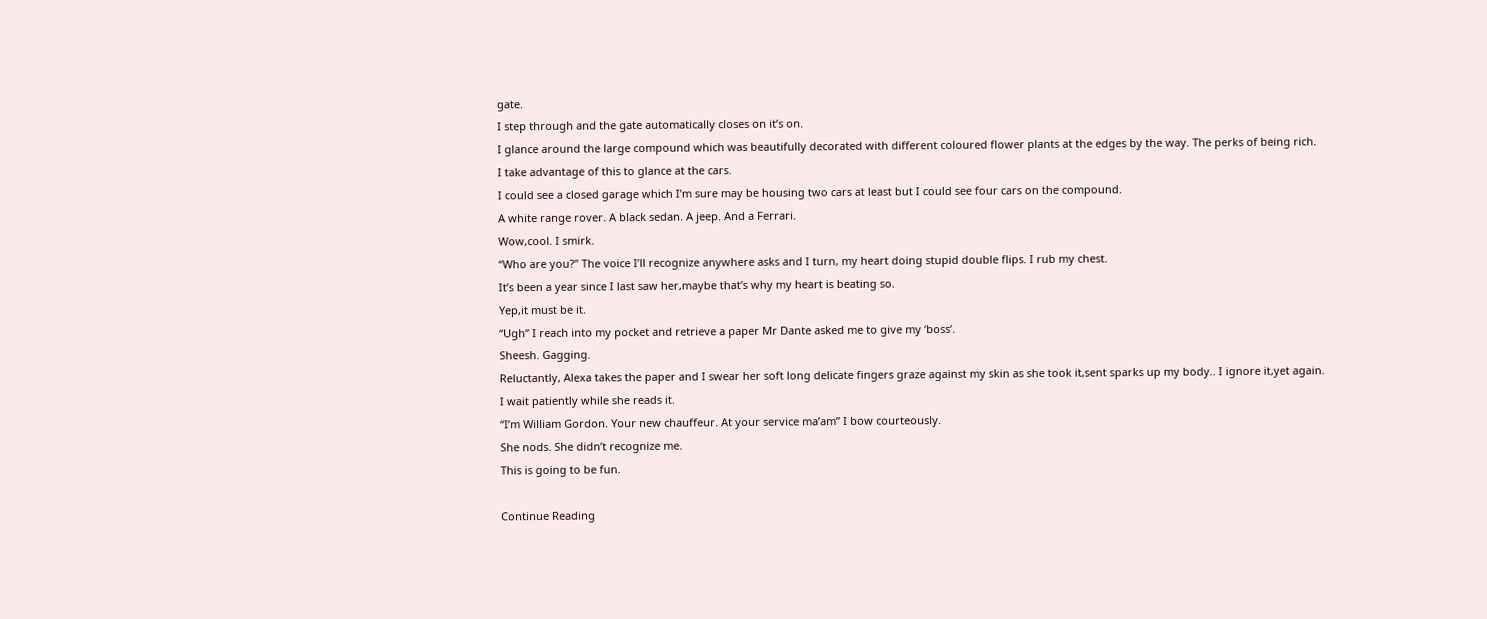gate.
I step through and the gate automatically closes on it’s on.
I glance around the large compound which was beautifully decorated with different coloured flower plants at the edges by the way. The perks of being rich.
I take advantage of this to glance at the cars.
I could see a closed garage which I’m sure may be housing two cars at least but I could see four cars on the compound.
A white range rover. A black sedan. A jeep. And a Ferrari.
Wow,cool. I smirk.
“Who are you?” The voice I’ll recognize anywhere asks and I turn, my heart doing stupid double flips. I rub my chest.
It’s been a year since I last saw her,maybe that’s why my heart is beating so.
Yep,it must be it.
“Ugh” I reach into my pocket and retrieve a paper Mr Dante asked me to give my ‘boss’.
Sheesh. Gagging.
Reluctantly, Alexa takes the paper and I swear her soft long delicate fingers graze against my skin as she took it,sent sparks up my body.. I ignore it,yet again.
I wait patiently while she reads it.
“I’m William Gordon. Your new chauffeur. At your service ma’am” I bow courteously.
She nods. She didn’t recognize me.
This is going to be fun.

Continue Reading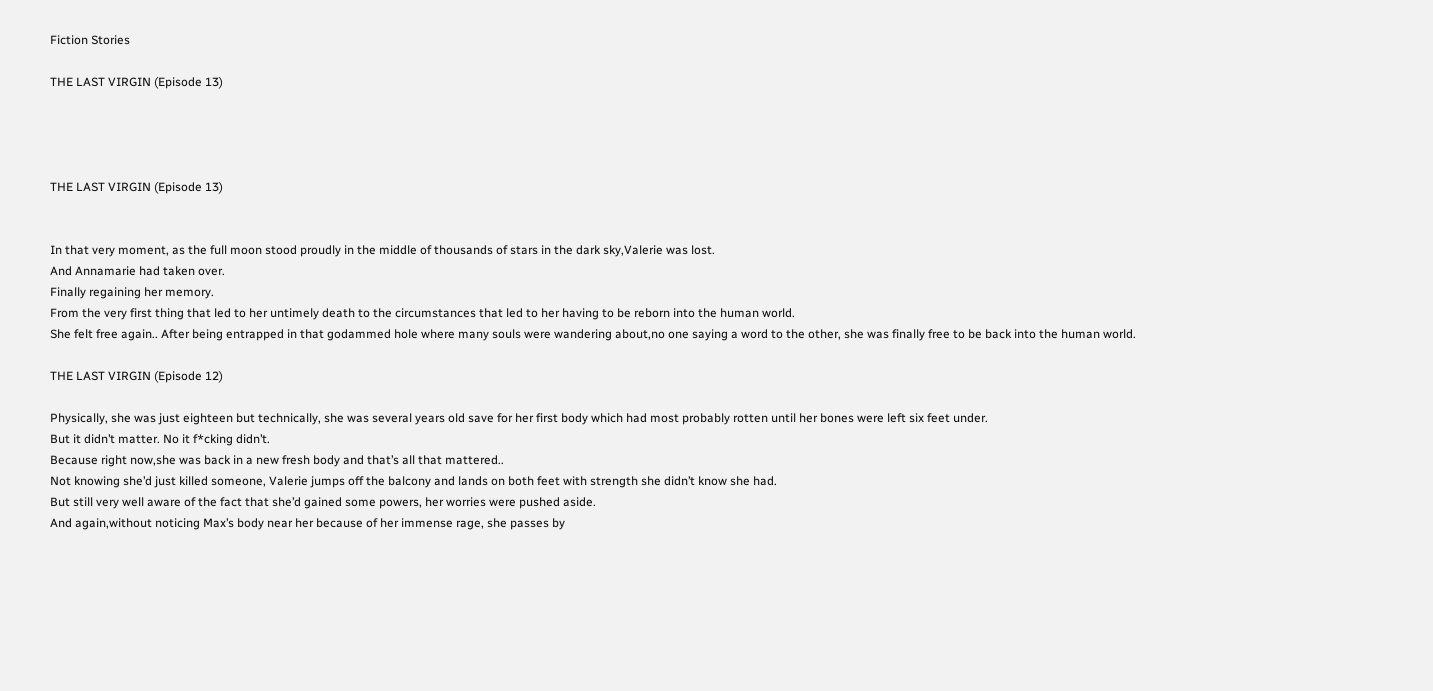Fiction Stories

THE LAST VIRGIN (Episode 13)




THE LAST VIRGIN (Episode 13)


In that very moment, as the full moon stood proudly in the middle of thousands of stars in the dark sky,Valerie was lost.
And Annamarie had taken over.
Finally regaining her memory.
From the very first thing that led to her untimely death to the circumstances that led to her having to be reborn into the human world.
She felt free again.. After being entrapped in that godammed hole where many souls were wandering about,no one saying a word to the other, she was finally free to be back into the human world.

THE LAST VIRGIN (Episode 12)

Physically, she was just eighteen but technically, she was several years old save for her first body which had most probably rotten until her bones were left six feet under.
But it didn’t matter. No it f*cking didn’t.
Because right now,she was back in a new fresh body and that’s all that mattered..
Not knowing she’d just killed someone, Valerie jumps off the balcony and lands on both feet with strength she didn’t know she had.
But still very well aware of the fact that she’d gained some powers, her worries were pushed aside.
And again,without noticing Max’s body near her because of her immense rage, she passes by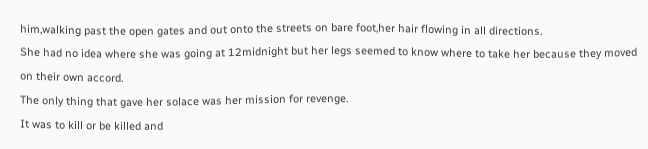him,walking past the open gates and out onto the streets on bare foot,her hair flowing in all directions.
She had no idea where she was going at 12midnight but her legs seemed to know where to take her because they moved on their own accord.
The only thing that gave her solace was her mission for revenge.
It was to kill or be killed and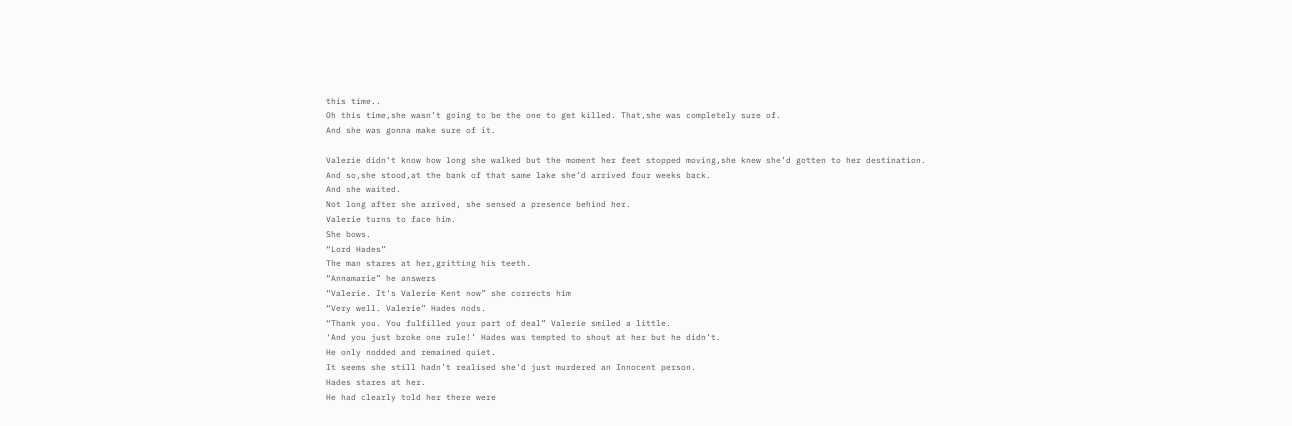this time..
Oh this time,she wasn’t going to be the one to get killed. That,she was completely sure of.
And she was gonna make sure of it.

Valerie didn’t know how long she walked but the moment her feet stopped moving,she knew she’d gotten to her destination.
And so,she stood,at the bank of that same lake she’d arrived four weeks back.
And she waited.
Not long after she arrived, she sensed a presence behind her.
Valerie turns to face him.
She bows.
“Lord Hades”
The man stares at her,gritting his teeth.
“Annamarie” he answers
“Valerie. It’s Valerie Kent now” she corrects him
“Very well. Valerie” Hades nods.
“Thank you. You fulfilled your part of deal” Valerie smiled a little.
‘And you just broke one rule!’ Hades was tempted to shout at her but he didn’t.
He only nodded and remained quiet.
It seems she still hadn’t realised she’d just murdered an Innocent person.
Hades stares at her.
He had clearly told her there were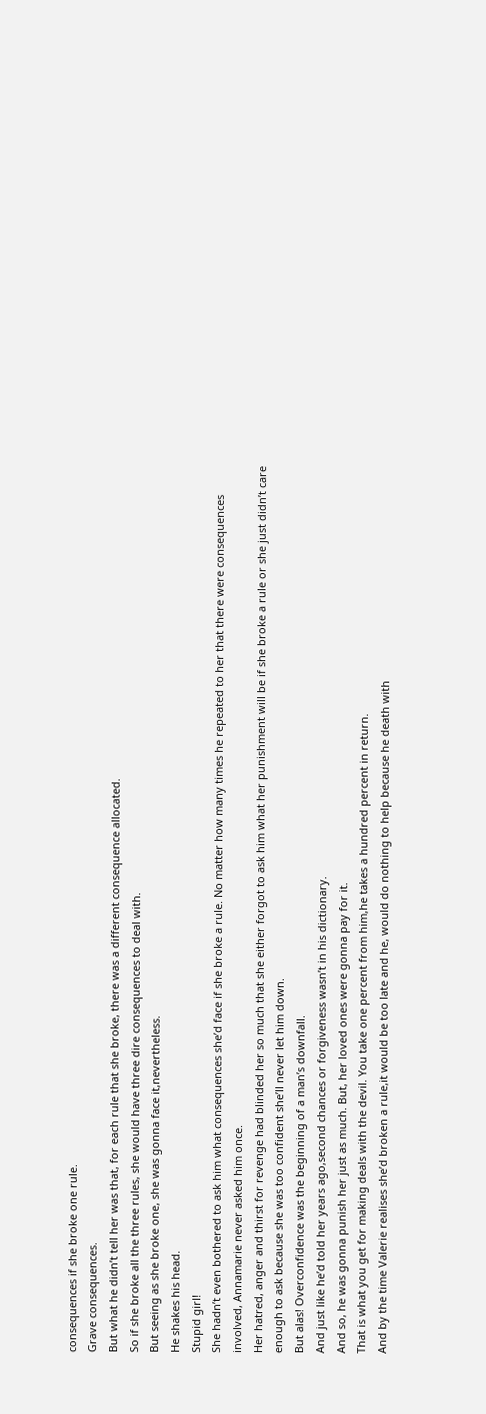consequences if she broke one rule.
Grave consequences.
But what he didn’t tell her was that, for each rule that she broke, there was a different consequence allocated.
So if she broke all the three rules, she would have three dire consequences to deal with.
But seeing as she broke one, she was gonna face it,nevertheless.
He shakes his head.
Stupid girl!
She hadn’t even bothered to ask him what consequences she’d face if she broke a rule. No matter how many times he repeated to her that there were consequences involved, Annamarie never asked him once.
Her hatred, anger and thirst for revenge had blinded her so much that she either forgot to ask him what her punishment will be if she broke a rule or she just didn’t care enough to ask because she was too confident she’ll never let him down.
But alas! Overconfidence was the beginning of a man’s downfall.
And just like he’d told her years ago,second chances or forgiveness wasn’t in his dictionary.
And so, he was gonna punish her just as much. But, her loved ones were gonna pay for it.
That is what you get for making deals with the devil. You take one percent from him,he takes a hundred percent in return.
And by the time Valerie realises she’d broken a rule,it would be too late and he, would do nothing to help because he death with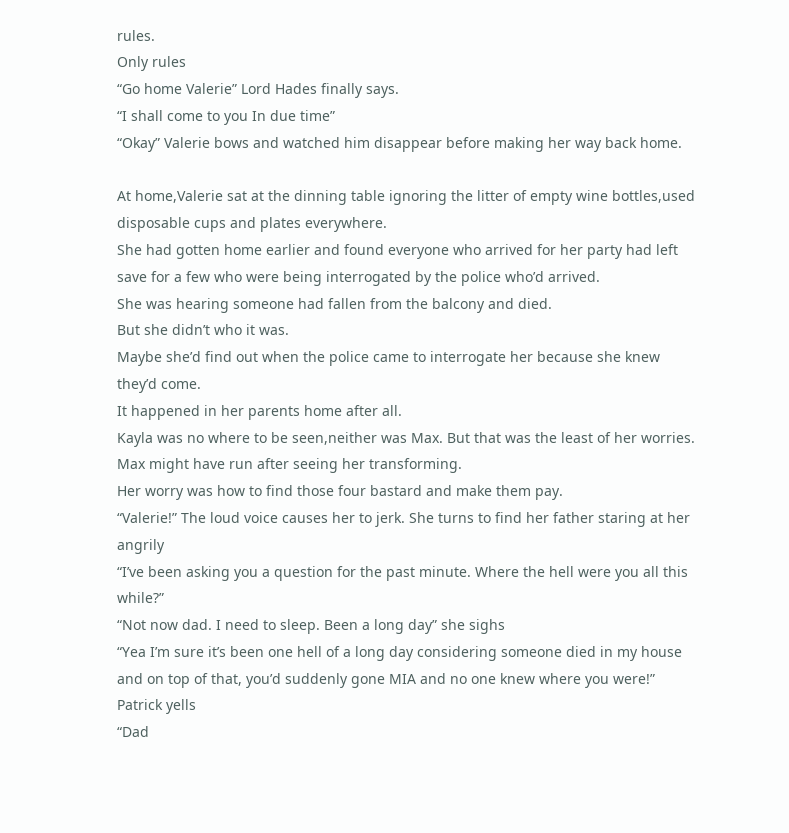rules.
Only rules
“Go home Valerie” Lord Hades finally says.
“I shall come to you In due time”
“Okay” Valerie bows and watched him disappear before making her way back home.

At home,Valerie sat at the dinning table ignoring the litter of empty wine bottles,used disposable cups and plates everywhere.
She had gotten home earlier and found everyone who arrived for her party had left save for a few who were being interrogated by the police who’d arrived.
She was hearing someone had fallen from the balcony and died.
But she didn’t who it was.
Maybe she’d find out when the police came to interrogate her because she knew they’d come.
It happened in her parents home after all.
Kayla was no where to be seen,neither was Max. But that was the least of her worries.
Max might have run after seeing her transforming.
Her worry was how to find those four bastard and make them pay.
“Valerie!” The loud voice causes her to jerk. She turns to find her father staring at her angrily
“I’ve been asking you a question for the past minute. Where the hell were you all this while?”
“Not now dad. I need to sleep. Been a long day” she sighs
“Yea I’m sure it’s been one hell of a long day considering someone died in my house and on top of that, you’d suddenly gone MIA and no one knew where you were!” Patrick yells
“Dad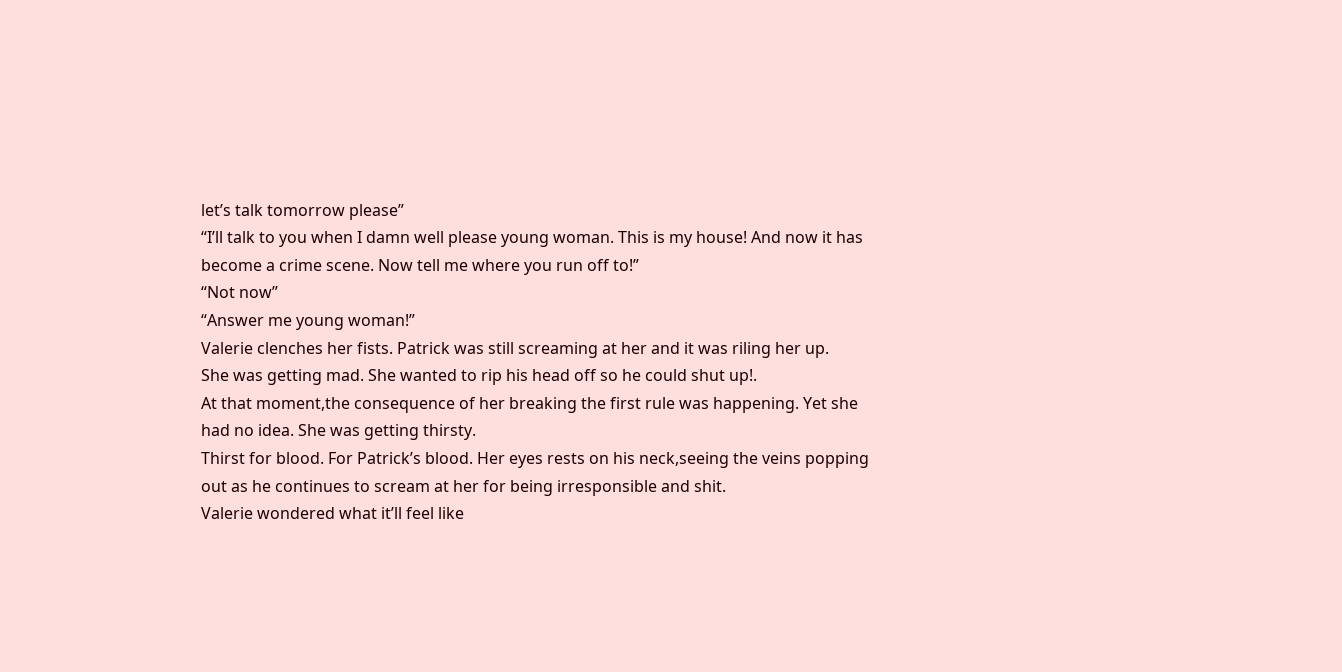let’s talk tomorrow please”
“I’ll talk to you when I damn well please young woman. This is my house! And now it has become a crime scene. Now tell me where you run off to!”
“Not now”
“Answer me young woman!”
Valerie clenches her fists. Patrick was still screaming at her and it was riling her up.
She was getting mad. She wanted to rip his head off so he could shut up!.
At that moment,the consequence of her breaking the first rule was happening. Yet she had no idea. She was getting thirsty.
Thirst for blood. For Patrick’s blood. Her eyes rests on his neck,seeing the veins popping out as he continues to scream at her for being irresponsible and shit.
Valerie wondered what it’ll feel like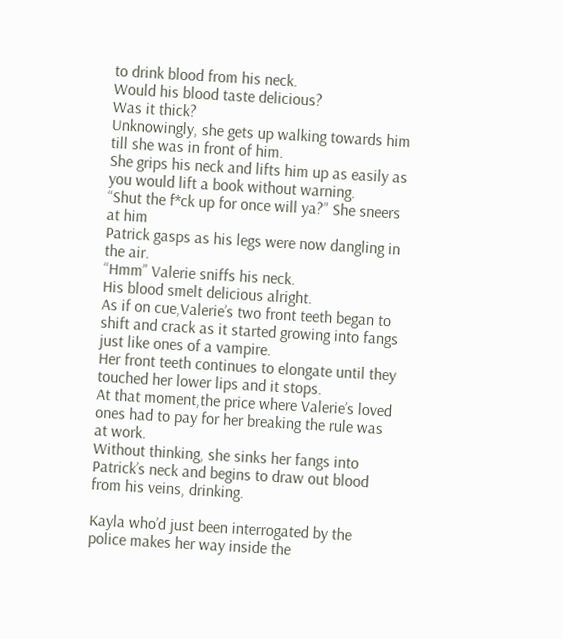to drink blood from his neck.
Would his blood taste delicious?
Was it thick?
Unknowingly, she gets up walking towards him till she was in front of him.
She grips his neck and lifts him up as easily as you would lift a book without warning.
“Shut the f*ck up for once will ya?” She sneers at him
Patrick gasps as his legs were now dangling in the air.
“Hmm” Valerie sniffs his neck.
His blood smelt delicious alright.
As if on cue,Valerie’s two front teeth began to shift and crack as it started growing into fangs just like ones of a vampire.
Her front teeth continues to elongate until they touched her lower lips and it stops.
At that moment,the price where Valerie’s loved ones had to pay for her breaking the rule was at work.
Without thinking, she sinks her fangs into Patrick’s neck and begins to draw out blood from his veins, drinking.

Kayla who’d just been interrogated by the police makes her way inside the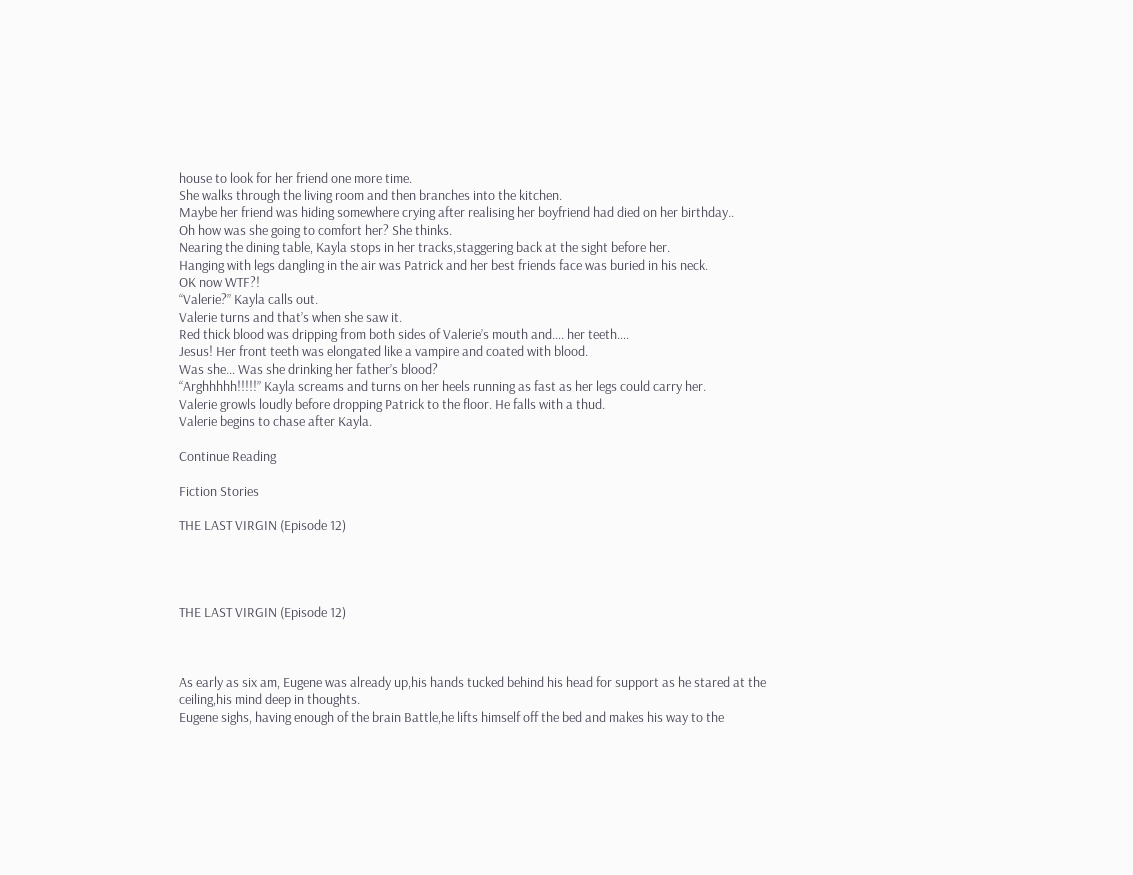house to look for her friend one more time.
She walks through the living room and then branches into the kitchen.
Maybe her friend was hiding somewhere crying after realising her boyfriend had died on her birthday..
Oh how was she going to comfort her? She thinks.
Nearing the dining table, Kayla stops in her tracks,staggering back at the sight before her.
Hanging with legs dangling in the air was Patrick and her best friends face was buried in his neck.
OK now WTF?!
“Valerie?” Kayla calls out.
Valerie turns and that’s when she saw it.
Red thick blood was dripping from both sides of Valerie’s mouth and…. her teeth….
Jesus! Her front teeth was elongated like a vampire and coated with blood.
Was she… Was she drinking her father’s blood?
“Arghhhhh!!!!!” Kayla screams and turns on her heels running as fast as her legs could carry her.
Valerie growls loudly before dropping Patrick to the floor. He falls with a thud.
Valerie begins to chase after Kayla.

Continue Reading

Fiction Stories

THE LAST VIRGIN (Episode 12)




THE LAST VIRGIN (Episode 12)



As early as six am, Eugene was already up,his hands tucked behind his head for support as he stared at the ceiling,his mind deep in thoughts.
Eugene sighs, having enough of the brain Battle,he lifts himself off the bed and makes his way to the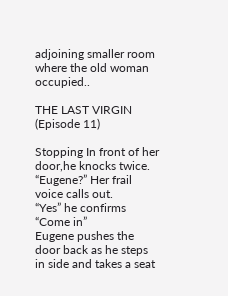adjoining smaller room where the old woman occupied..

THE LAST VIRGIN (Episode 11)

Stopping In front of her door,he knocks twice.
“Eugene?” Her frail voice calls out.
“Yes” he confirms
“Come in”
Eugene pushes the door back as he steps in side and takes a seat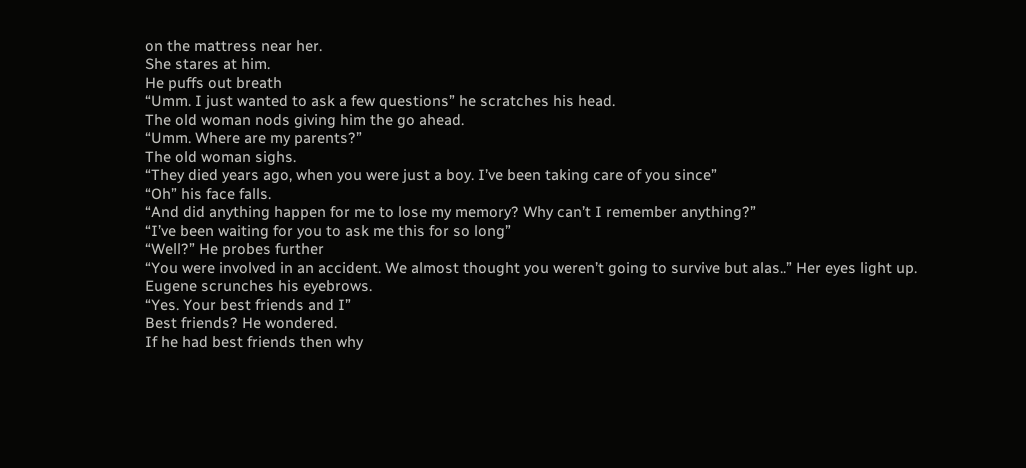on the mattress near her.
She stares at him.
He puffs out breath
“Umm. I just wanted to ask a few questions” he scratches his head.
The old woman nods giving him the go ahead.
“Umm. Where are my parents?”
The old woman sighs.
“They died years ago, when you were just a boy. I’ve been taking care of you since”
“Oh” his face falls.
“And did anything happen for me to lose my memory? Why can’t I remember anything?”
“I’ve been waiting for you to ask me this for so long”
“Well?” He probes further
“You were involved in an accident. We almost thought you weren’t going to survive but alas..” Her eyes light up.
Eugene scrunches his eyebrows.
“Yes. Your best friends and I”
Best friends? He wondered.
If he had best friends then why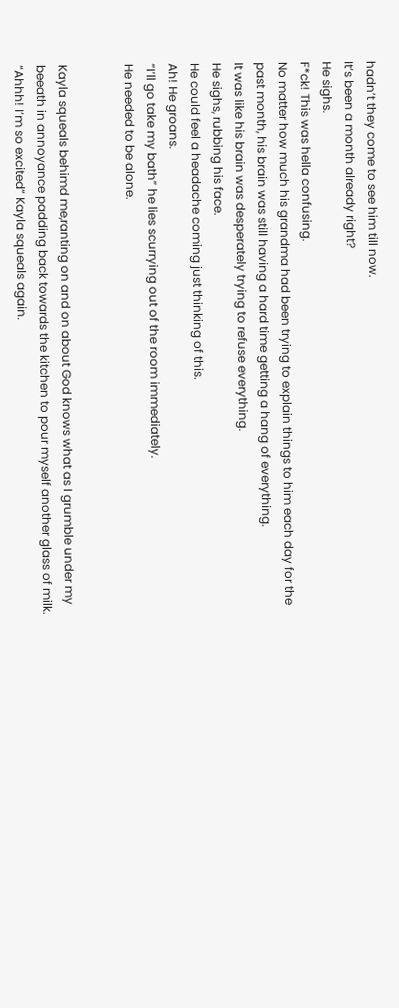hadn’t they come to see him till now.
It’s been a month already right?
He sighs.
F*ck! This was hella confusing.
No matter how much his grandma had been trying to explain things to him each day for the past month, his brain was still having a hard time getting a hang of everything.
It was like his brain was desperately trying to refuse everything.
He sighs, rubbing his face.
He could feel a headache coming just thinking of this.
Ah! He groans.
“I’ll go take my bath” he lies scurrying out of the room immediately.
He needed to be alone.


Kayla squeals behimd me,ranting on and on about God knows what as I grumble under my beeath in annoyance padding back towards the kitchen to pour myself another glass of milk.
“Ahhh! I’m so excited” Kayla squeals again.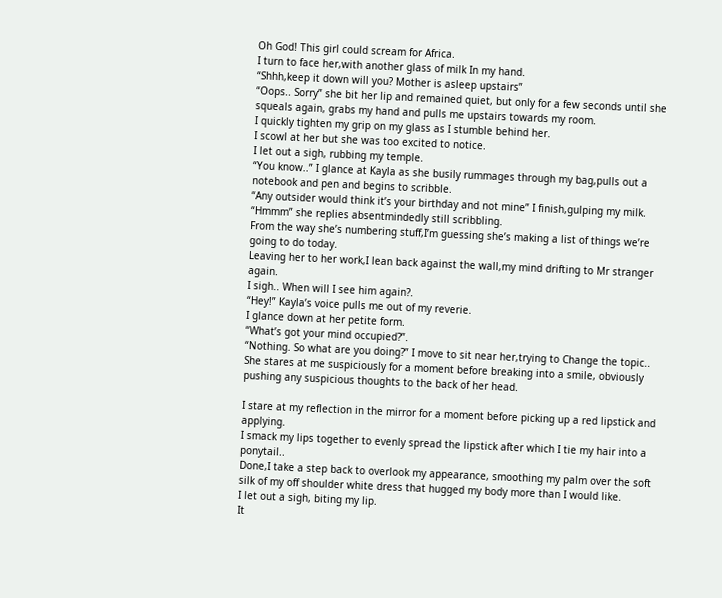Oh God! This girl could scream for Africa.
I turn to face her,with another glass of milk In my hand.
“Shhh,keep it down will you? Mother is asleep upstairs”
“Oops.. Sorry” she bit her lip and remained quiet, but only for a few seconds until she squeals again, grabs my hand and pulls me upstairs towards my room.
I quickly tighten my grip on my glass as I stumble behind her.
I scowl at her but she was too excited to notice.
I let out a sigh, rubbing my temple.
“You know..” I glance at Kayla as she busily rummages through my bag,pulls out a notebook and pen and begins to scribble.
“Any outsider would think it’s your birthday and not mine” I finish,gulping my milk.
“Hmmm” she replies absentmindedly still scribbling.
From the way she’s numbering stuff,I’m guessing she’s making a list of things we’re going to do today.
Leaving her to her work,I lean back against the wall,my mind drifting to Mr stranger again.
I sigh.. When will I see him again?.
“Hey!” Kayla’s voice pulls me out of my reverie.
I glance down at her petite form.
“What’s got your mind occupied?”.
“Nothing. So what are you doing?” I move to sit near her,trying to Change the topic..
She stares at me suspiciously for a moment before breaking into a smile, obviously pushing any suspicious thoughts to the back of her head.

I stare at my reflection in the mirror for a moment before picking up a red lipstick and applying.
I smack my lips together to evenly spread the lipstick after which I tie my hair into a ponytail..
Done,I take a step back to overlook my appearance, smoothing my palm over the soft silk of my off shoulder white dress that hugged my body more than I would like.
I let out a sigh, biting my lip.
It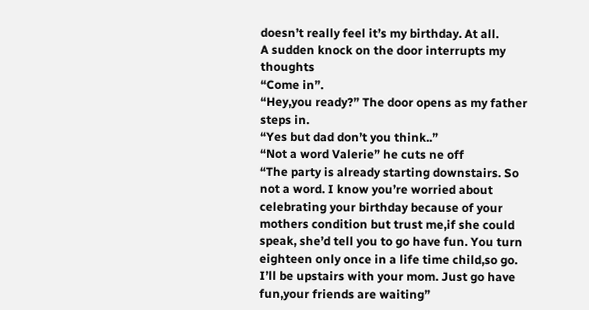doesn’t really feel it’s my birthday. At all.
A sudden knock on the door interrupts my thoughts
“Come in”.
“Hey,you ready?” The door opens as my father steps in.
“Yes but dad don’t you think..”
“Not a word Valerie” he cuts ne off
“The party is already starting downstairs. So not a word. I know you’re worried about celebrating your birthday because of your mothers condition but trust me,if she could speak, she’d tell you to go have fun. You turn eighteen only once in a life time child,so go. I’ll be upstairs with your mom. Just go have fun,your friends are waiting”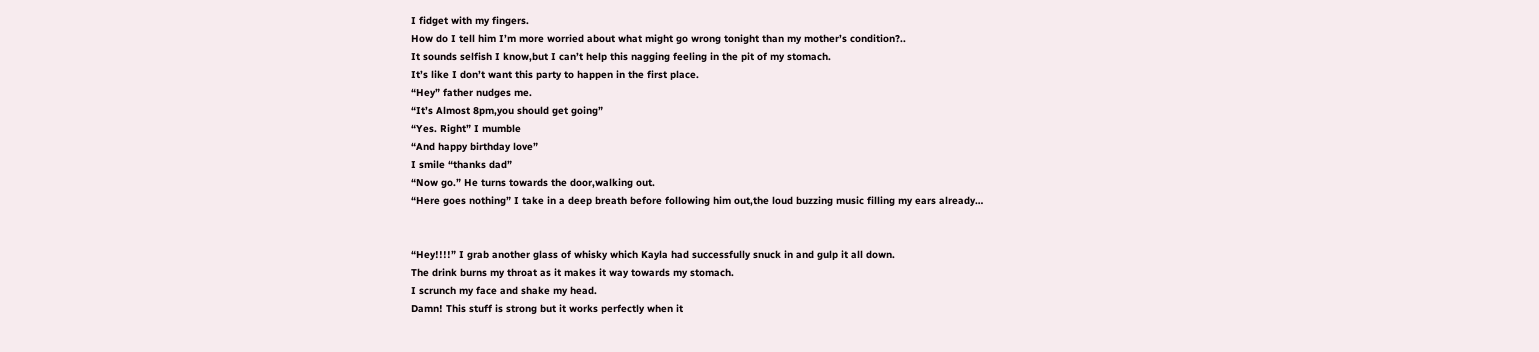I fidget with my fingers.
How do I tell him I’m more worried about what might go wrong tonight than my mother’s condition?..
It sounds selfish I know,but I can’t help this nagging feeling in the pit of my stomach.
It’s like I don’t want this party to happen in the first place.
“Hey” father nudges me.
“It’s Almost 8pm,you should get going”
“Yes. Right” I mumble
“And happy birthday love”
I smile “thanks dad”
“Now go.” He turns towards the door,walking out.
“Here goes nothing” I take in a deep breath before following him out,the loud buzzing music filling my ears already…


“Hey!!!!” I grab another glass of whisky which Kayla had successfully snuck in and gulp it all down.
The drink burns my throat as it makes it way towards my stomach.
I scrunch my face and shake my head.
Damn! This stuff is strong but it works perfectly when it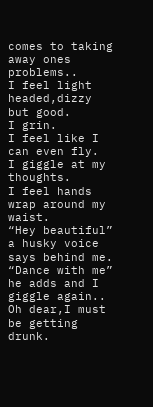comes to taking away ones problems..
I feel light headed,dizzy but good.
I grin.
I feel like I can even fly.
I giggle at my thoughts.
I feel hands wrap around my waist.
“Hey beautiful” a husky voice says behind me.
“Dance with me” he adds and I giggle again..
Oh dear,I must be getting drunk.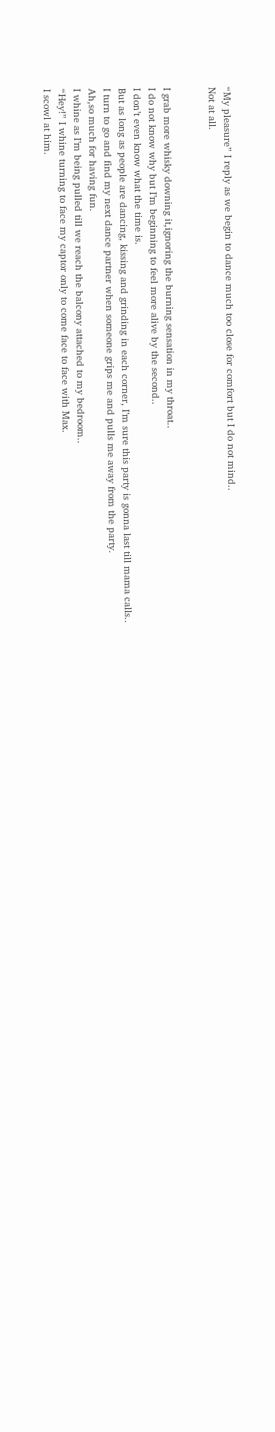“My pleasure” I reply as we begin to dance much too close for comfort but I do not mind..
Not at all.


I grab more whisky downing it,ignoring the burning sensation in my throat..
I do not know why but I’m beginning to feel more alive by the second..
I don’t even know what the time is.
But as long as people are dancing, kissing and grinding in each corner, I’m sure this party is gonna last till mama calls..
I turn to go and find my next dance partner when someone grips me and pulls me away from the party.
Ah,so much for having fun.
I whine as I’m being pulled till we reach the balcony attached to my bedroom..
“Hey!” I whine turning to face my captor only to come face to face with Max.
I scowl at him.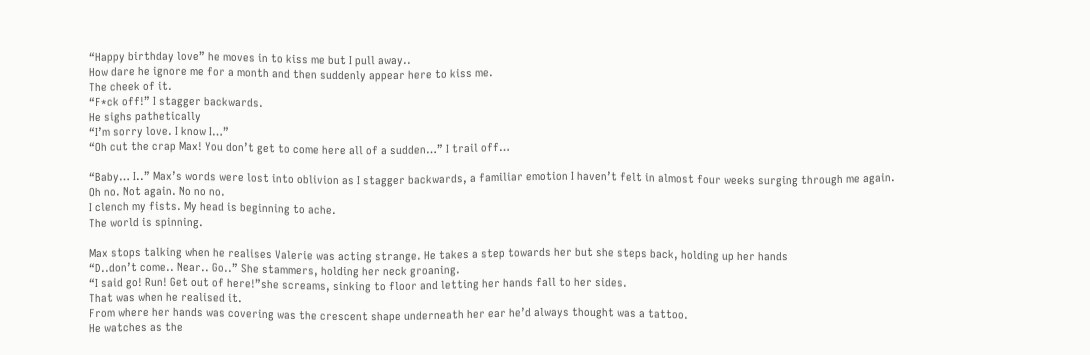“Happy birthday love” he moves in to kiss me but I pull away..
How dare he ignore me for a month and then suddenly appear here to kiss me.
The cheek of it.
“F*ck off!” I stagger backwards.
He sighs pathetically
“I’m sorry love. I know I…”
“Oh cut the crap Max! You don’t get to come here all of a sudden…” I trail off…

“Baby… I..” Max’s words were lost into oblivion as I stagger backwards, a familiar emotion I haven’t felt in almost four weeks surging through me again.
Oh no. Not again. No no no.
I clench my fists. My head is beginning to ache.
The world is spinning.

Max stops talking when he realises Valerie was acting strange. He takes a step towards her but she steps back, holding up her hands
“D..don’t come.. Near.. Go..” She stammers, holding her neck groaning.
“I said go! Run! Get out of here!”she screams, sinking to floor and letting her hands fall to her sides.
That was when he realised it.
From where her hands was covering was the crescent shape underneath her ear he’d always thought was a tattoo.
He watches as the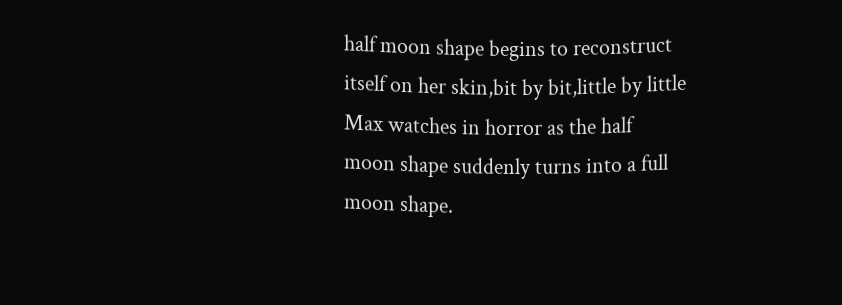half moon shape begins to reconstruct itself on her skin,bit by bit,little by little
Max watches in horror as the half moon shape suddenly turns into a full moon shape.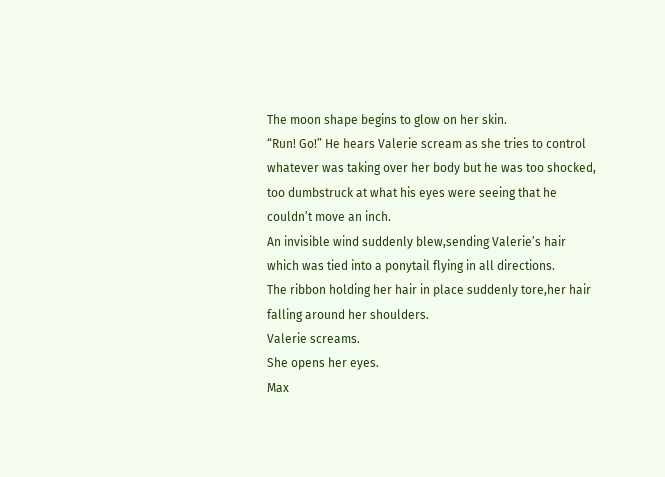The moon shape begins to glow on her skin.
“Run! Go!” He hears Valerie scream as she tries to control whatever was taking over her body but he was too shocked, too dumbstruck at what his eyes were seeing that he couldn’t move an inch.
An invisible wind suddenly blew,sending Valerie’s hair which was tied into a ponytail flying in all directions.
The ribbon holding her hair in place suddenly tore,her hair falling around her shoulders.
Valerie screams.
She opens her eyes.
Max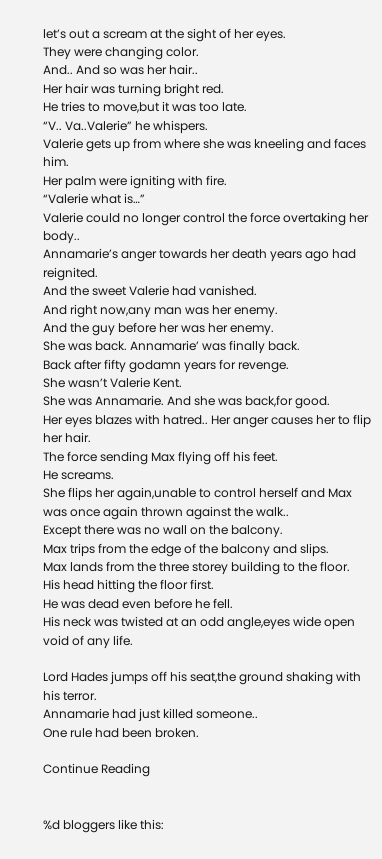let’s out a scream at the sight of her eyes.
They were changing color.
And.. And so was her hair..
Her hair was turning bright red.
He tries to move,but it was too late.
“V.. Va..Valerie” he whispers.
Valerie gets up from where she was kneeling and faces him.
Her palm were igniting with fire.
“Valerie what is…”
Valerie could no longer control the force overtaking her body..
Annamarie’s anger towards her death years ago had reignited.
And the sweet Valerie had vanished.
And right now,any man was her enemy.
And the guy before her was her enemy.
She was back. Annamarie’ was finally back.
Back after fifty godamn years for revenge.
She wasn’t Valerie Kent.
She was Annamarie. And she was back,for good.
Her eyes blazes with hatred.. Her anger causes her to flip her hair.
The force sending Max flying off his feet.
He screams.
She flips her again,unable to control herself and Max was once again thrown against the walk..
Except there was no wall on the balcony.
Max trips from the edge of the balcony and slips.
Max lands from the three storey building to the floor.
His head hitting the floor first.
He was dead even before he fell.
His neck was twisted at an odd angle,eyes wide open void of any life.

Lord Hades jumps off his seat,the ground shaking with his terror.
Annamarie had just killed someone..
One rule had been broken.

Continue Reading


%d bloggers like this: